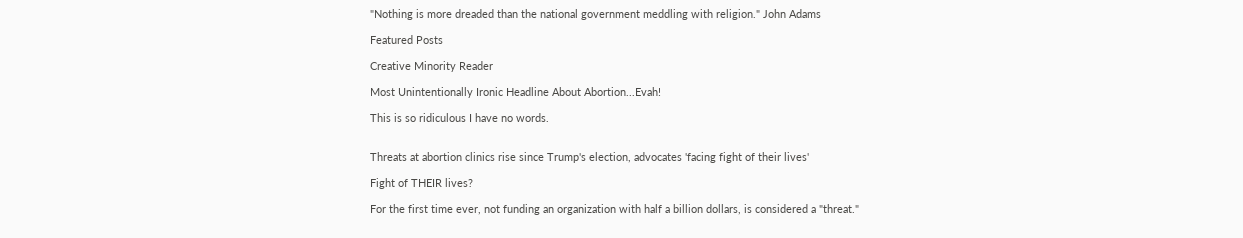"Nothing is more dreaded than the national government meddling with religion." John Adams

Featured Posts

Creative Minority Reader

Most Unintentionally Ironic Headline About Abortion...Evah!

This is so ridiculous I have no words.


Threats at abortion clinics rise since Trump's election, advocates 'facing fight of their lives'

Fight of THEIR lives?

For the first time ever, not funding an organization with half a billion dollars, is considered a "threat."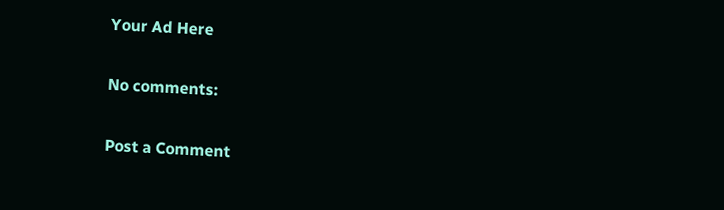Your Ad Here

No comments:

Post a Comment